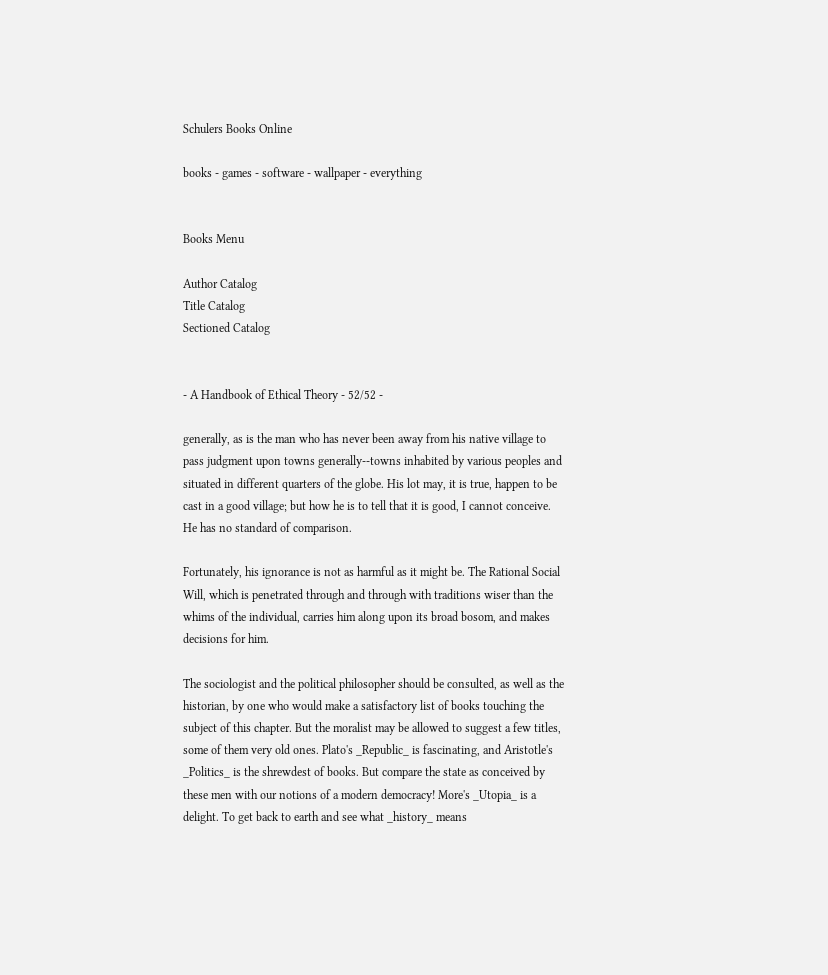Schulers Books Online

books - games - software - wallpaper - everything


Books Menu

Author Catalog
Title Catalog
Sectioned Catalog


- A Handbook of Ethical Theory - 52/52 -

generally, as is the man who has never been away from his native village to pass judgment upon towns generally--towns inhabited by various peoples and situated in different quarters of the globe. His lot may, it is true, happen to be cast in a good village; but how he is to tell that it is good, I cannot conceive. He has no standard of comparison.

Fortunately, his ignorance is not as harmful as it might be. The Rational Social Will, which is penetrated through and through with traditions wiser than the whims of the individual, carries him along upon its broad bosom, and makes decisions for him.

The sociologist and the political philosopher should be consulted, as well as the historian, by one who would make a satisfactory list of books touching the subject of this chapter. But the moralist may be allowed to suggest a few titles, some of them very old ones. Plato's _Republic_ is fascinating, and Aristotle's _Politics_ is the shrewdest of books. But compare the state as conceived by these men with our notions of a modern democracy! More's _Utopia_ is a delight. To get back to earth and see what _history_ means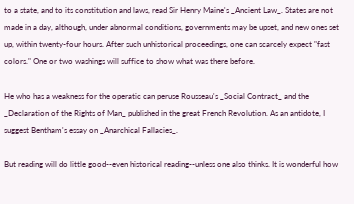to a state, and to its constitution and laws, read Sir Henry Maine's _Ancient Law_. States are not made in a day, although, under abnormal conditions, governments may be upset, and new ones set up, within twenty-four hours. After such unhistorical proceedings, one can scarcely expect "fast colors." One or two washings will suffice to show what was there before.

He who has a weakness for the operatic can peruse Rousseau's _Social Contract_ and the _Declaration of the Rights of Man_ published in the great French Revolution. As an antidote, I suggest Bentham's essay on _Anarchical Fallacies_.

But reading will do little good--even historical reading--unless one also thinks. It is wonderful how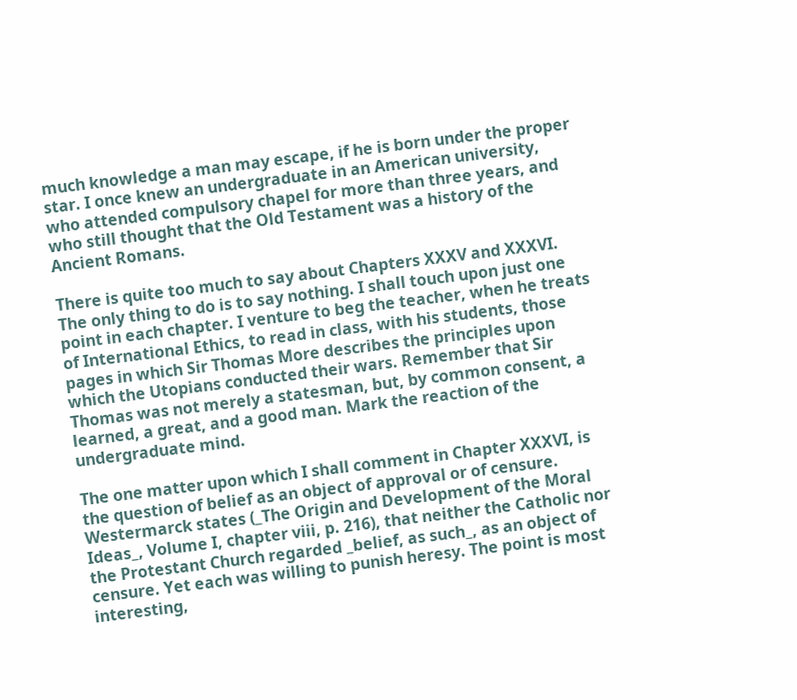much knowledge a man may escape, if he is born under the proper star. I once knew an undergraduate in an American university, who attended compulsory chapel for more than three years, and who still thought that the Old Testament was a history of the Ancient Romans.

There is quite too much to say about Chapters XXXV and XXXVI. The only thing to do is to say nothing. I shall touch upon just one point in each chapter. I venture to beg the teacher, when he treats of International Ethics, to read in class, with his students, those pages in which Sir Thomas More describes the principles upon which the Utopians conducted their wars. Remember that Sir Thomas was not merely a statesman, but, by common consent, a learned, a great, and a good man. Mark the reaction of the undergraduate mind.

The one matter upon which I shall comment in Chapter XXXVI, is the question of belief as an object of approval or of censure. Westermarck states (_The Origin and Development of the Moral Ideas_, Volume I, chapter viii, p. 216), that neither the Catholic nor the Protestant Church regarded _belief, as such_, as an object of censure. Yet each was willing to punish heresy. The point is most interesting,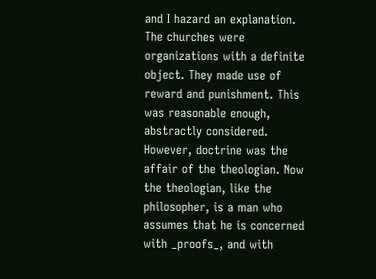and I hazard an explanation. The churches were organizations with a definite object. They made use of reward and punishment. This was reasonable enough, abstractly considered. However, doctrine was the affair of the theologian. Now the theologian, like the philosopher, is a man who assumes that he is concerned with _proofs_, and with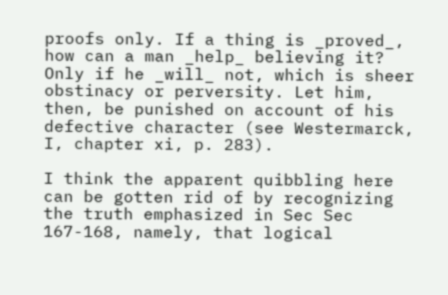proofs only. If a thing is _proved_, how can a man _help_ believing it? Only if he _will_ not, which is sheer obstinacy or perversity. Let him, then, be punished on account of his defective character (see Westermarck, I, chapter xi, p. 283).

I think the apparent quibbling here can be gotten rid of by recognizing the truth emphasized in Sec Sec 167-168, namely, that logical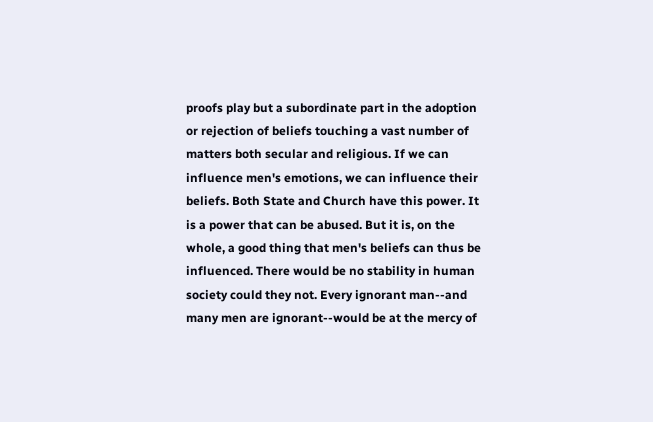proofs play but a subordinate part in the adoption or rejection of beliefs touching a vast number of matters both secular and religious. If we can influence men's emotions, we can influence their beliefs. Both State and Church have this power. It is a power that can be abused. But it is, on the whole, a good thing that men's beliefs can thus be influenced. There would be no stability in human society could they not. Every ignorant man--and many men are ignorant--would be at the mercy of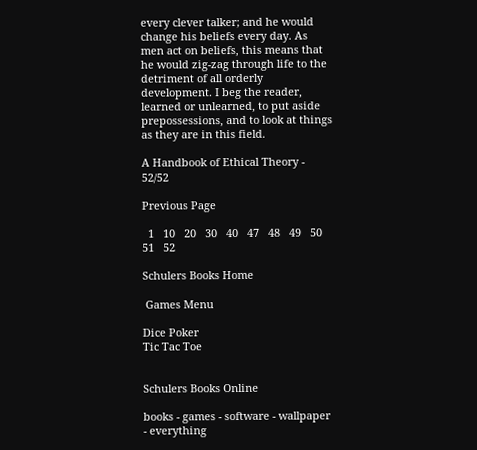every clever talker; and he would change his beliefs every day. As men act on beliefs, this means that he would zig-zag through life to the detriment of all orderly development. I beg the reader, learned or unlearned, to put aside prepossessions, and to look at things as they are in this field.

A Handbook of Ethical Theory - 52/52

Previous Page

  1   10   20   30   40   47   48   49   50   51   52

Schulers Books Home

 Games Menu

Dice Poker
Tic Tac Toe


Schulers Books Online

books - games - software - wallpaper - everything